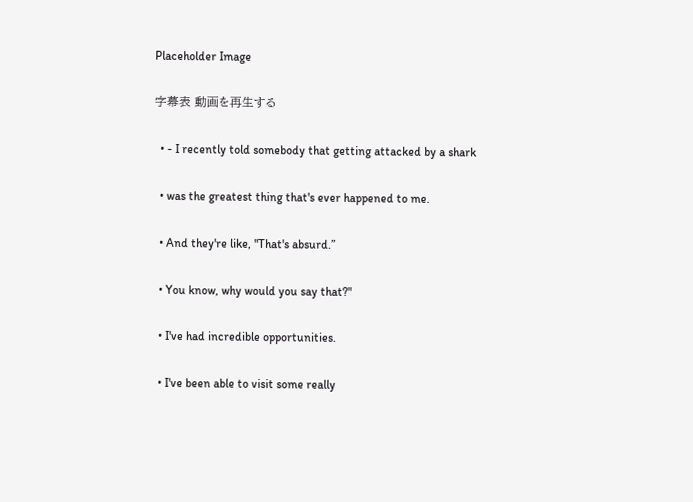Placeholder Image

字幕表 動画を再生する

  • - I recently told somebody that getting attacked by a shark

  • was the greatest thing that's ever happened to me.

  • And they're like, "That's absurd.”

  • You know, why would you say that?"

  • I've had incredible opportunities.

  • I've been able to visit some really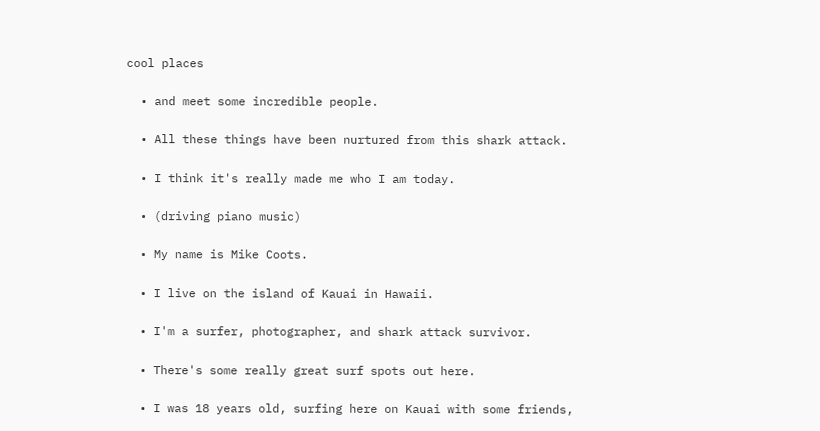cool places

  • and meet some incredible people.

  • All these things have been nurtured from this shark attack.

  • I think it's really made me who I am today.

  • (driving piano music)

  • My name is Mike Coots.

  • I live on the island of Kauai in Hawaii.

  • I'm a surfer, photographer, and shark attack survivor.

  • There's some really great surf spots out here.

  • I was 18 years old, surfing here on Kauai with some friends,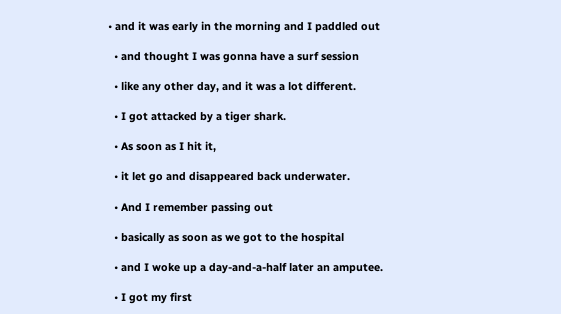• and it was early in the morning and I paddled out

  • and thought I was gonna have a surf session

  • like any other day, and it was a lot different.

  • I got attacked by a tiger shark.

  • As soon as I hit it,

  • it let go and disappeared back underwater.

  • And I remember passing out

  • basically as soon as we got to the hospital

  • and I woke up a day-and-a-half later an amputee.

  • I got my first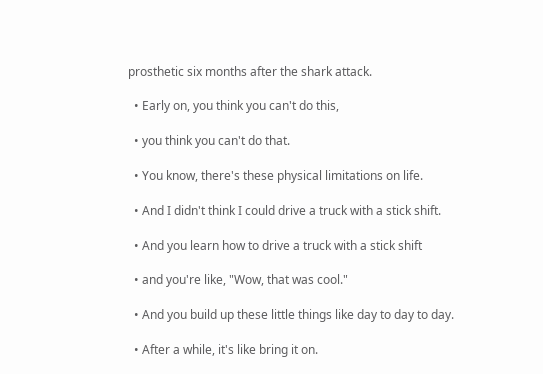prosthetic six months after the shark attack.

  • Early on, you think you can't do this,

  • you think you can't do that.

  • You know, there's these physical limitations on life.

  • And I didn't think I could drive a truck with a stick shift.

  • And you learn how to drive a truck with a stick shift

  • and you're like, "Wow, that was cool."

  • And you build up these little things like day to day to day.

  • After a while, it's like bring it on.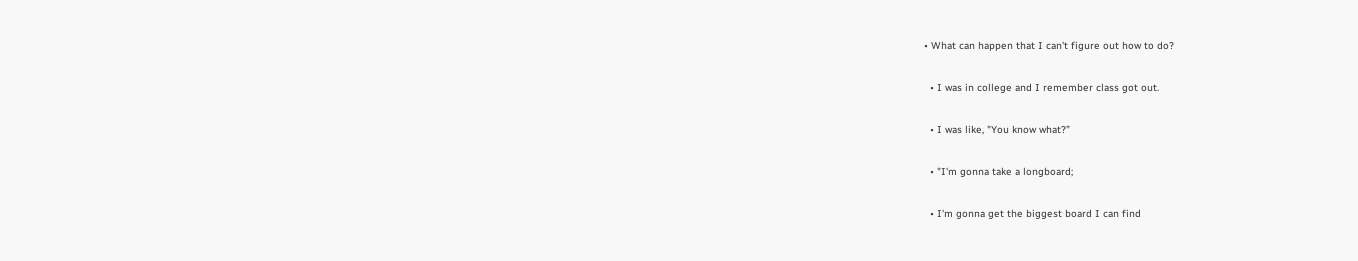• What can happen that I can't figure out how to do?

  • I was in college and I remember class got out.

  • I was like, "You know what?”

  • "I'm gonna take a longboard;

  • I'm gonna get the biggest board I can find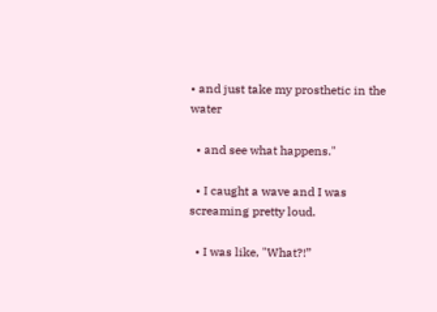• and just take my prosthetic in the water

  • and see what happens."

  • I caught a wave and I was screaming pretty loud.

  • I was like, "What?!”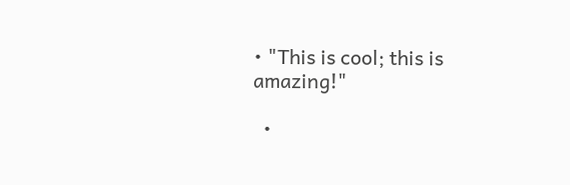• "This is cool; this is amazing!"

  •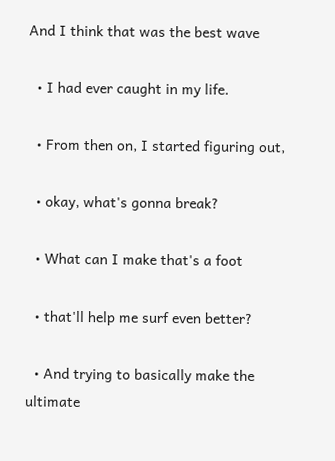And I think that was the best wave

  • I had ever caught in my life.

  • From then on, I started figuring out,

  • okay, what's gonna break?

  • What can I make that's a foot

  • that'll help me surf even better?

  • And trying to basically make the ultimate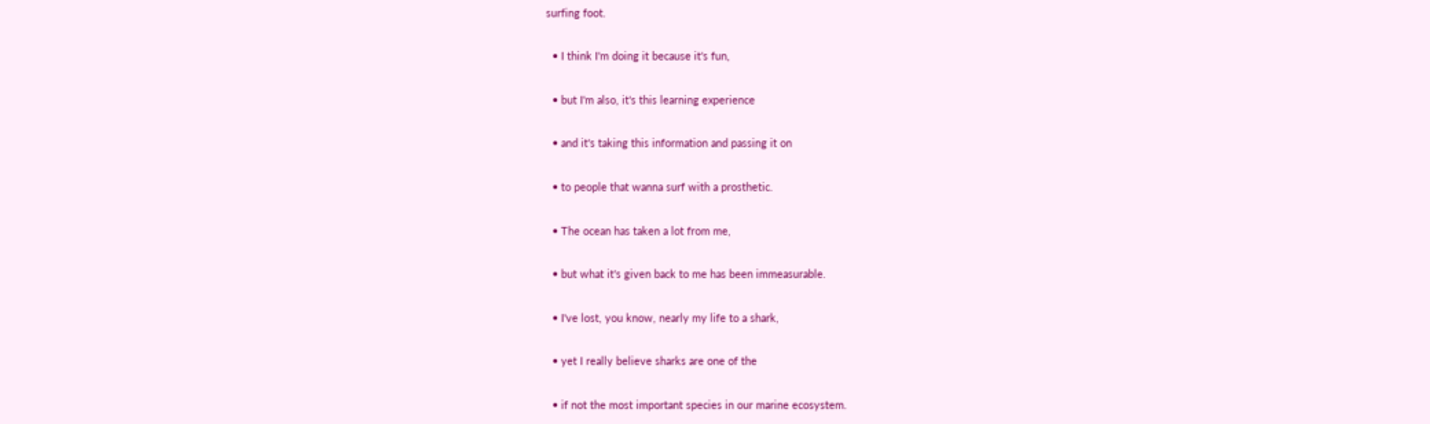surfing foot.

  • I think I'm doing it because it's fun,

  • but I'm also, it's this learning experience

  • and it's taking this information and passing it on

  • to people that wanna surf with a prosthetic.

  • The ocean has taken a lot from me,

  • but what it's given back to me has been immeasurable.

  • I've lost, you know, nearly my life to a shark,

  • yet I really believe sharks are one of the

  • if not the most important species in our marine ecosystem.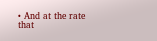• And at the rate that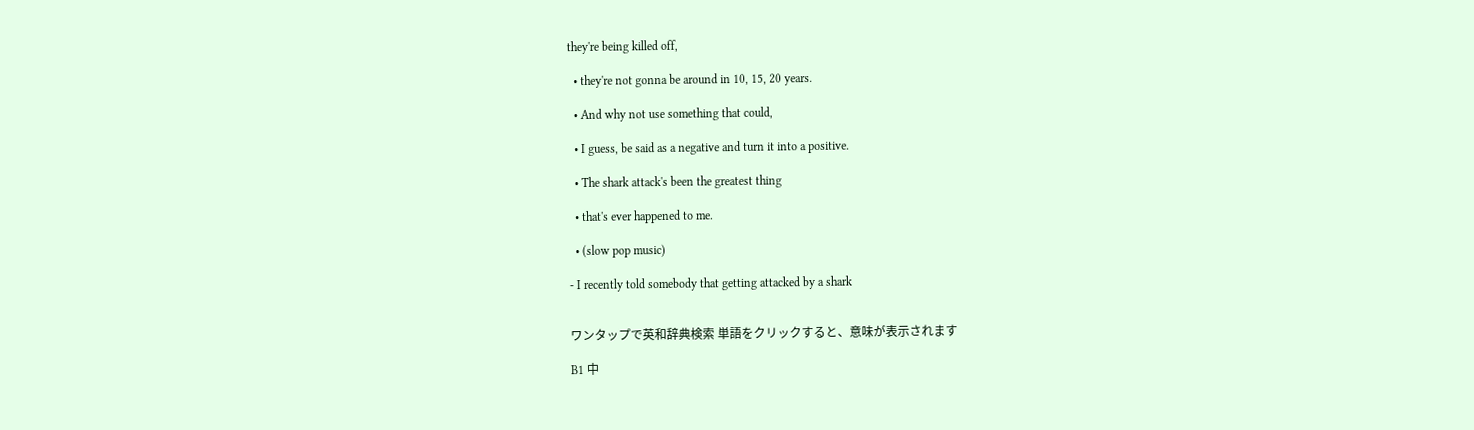they're being killed off,

  • they're not gonna be around in 10, 15, 20 years.

  • And why not use something that could,

  • I guess, be said as a negative and turn it into a positive.

  • The shark attack's been the greatest thing

  • that's ever happened to me.

  • (slow pop music)

- I recently told somebody that getting attacked by a shark


ワンタップで英和辞典検索 単語をクリックすると、意味が表示されます

B1 中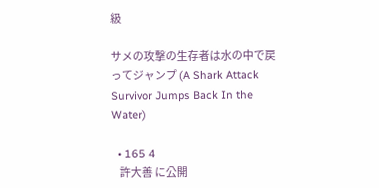級

サメの攻撃の生存者は水の中で戻ってジャンプ (A Shark Attack Survivor Jumps Back In the Water)

  • 165 4
    許大善 に公開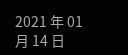2021 年 01 月 14 日